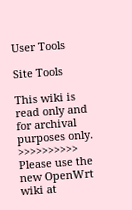User Tools

Site Tools

This wiki is read only and for archival purposes only. >>>>>>>>>> Please use the new OpenWrt wiki at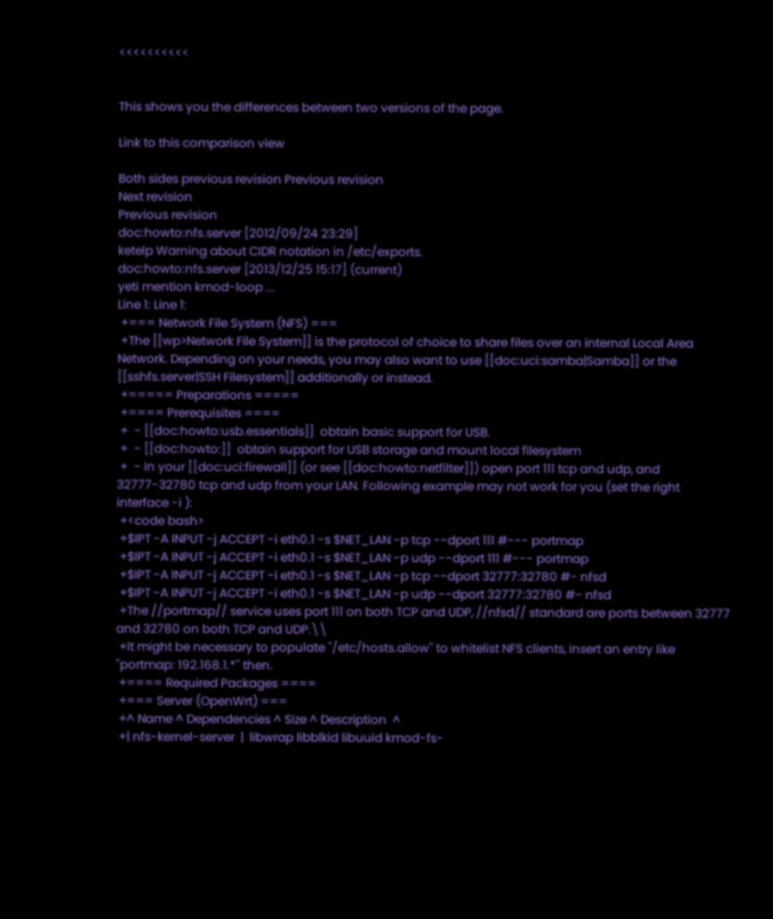<<<<<<<<<<


This shows you the differences between two versions of the page.

Link to this comparison view

Both sides previous revision Previous revision
Next revision
Previous revision
doc:howto:nfs.server [2012/09/24 23:29]
ketelp Warning about CIDR notation in /etc/exports.
doc:howto:nfs.server [2013/12/25 15:17] (current)
yeti mention kmod-loop ...
Line 1: Line 1:
 +=== Network File System (NFS) ===
 +The [[wp>Network File System]] is the protocol of choice to share files over an internal Local Area Network. Depending on your needs, you may also want to use [[doc:uci:samba|Samba]] or the [[sshfs.server|SSH Filesystem]] additionally or instead.
 +===== Preparations =====
 +==== Prerequisites ====
 +  - [[doc:howto:usb.essentials]]  obtain basic support for USB.
 +  - [[doc:howto:]]  obtain support for USB storage and mount local filesystem
 +  - In your [[doc:uci:firewall]] (or see [[doc:howto:netfilter]]) open port 111 tcp and udp, and 32777-32780 tcp and udp from your LAN. Following example may not work for you (set the right interface -i ):
 +<code bash>
 +$IPT -A INPUT -j ACCEPT -i eth0.1 -s $NET_LAN -p tcp --dport 111 #--- portmap
 +$IPT -A INPUT -j ACCEPT -i eth0.1 -s $NET_LAN -p udp --dport 111 #--- portmap
 +$IPT -A INPUT -j ACCEPT -i eth0.1 -s $NET_LAN -p tcp --dport 32777:32780 #- nfsd
 +$IPT -A INPUT -j ACCEPT -i eth0.1 -s $NET_LAN -p udp --dport 32777:32780 #- nfsd
 +The //portmap// service uses port 111 on both TCP and UDP, //nfsd// standard are ports between 32777 and 32780 on both TCP and UDP.\\
 +It might be necessary to populate ''/etc/hosts.allow'' to whitelist NFS clients, insert an entry like ''portmap: 192.168.1.*'' then.
 +==== Required Packages ====
 +=== Server (OpenWrt) ===
 +^ Name ^ Dependencies ^ Size ^ Description  ^
 +| nfs-kernel-server  |  libwrap libblkid libuuid kmod-fs-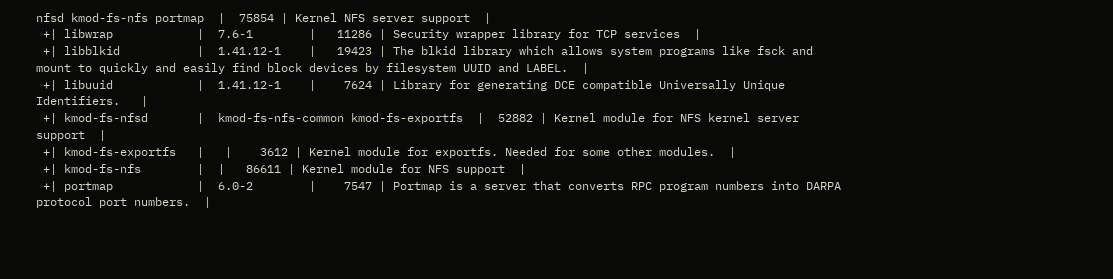nfsd kmod-fs-nfs portmap  |  75854 | Kernel NFS server support  |
 +| libwrap            |  7.6-1        |   11286 | Security wrapper library for TCP services  |
 +| libblkid           |  1.41.12-1    |   19423 | The blkid library which allows system programs like fsck and mount to quickly and easily find block devices by filesystem UUID and LABEL.  |
 +| libuuid            |  1.41.12-1    |    7624 | Library for generating DCE compatible Universally Unique Identifiers.   |
 +| kmod-fs-nfsd       |  kmod-fs-nfs-common kmod-fs-exportfs  |  52882 | Kernel module for NFS kernel server support  |
 +| kmod-fs-exportfs   |   |    3612 | Kernel module for exportfs. Needed for some other modules.  |
 +| kmod-fs-nfs        |  |   86611 | Kernel module for NFS support  |
 +| portmap            |  6.0-2        |    7547 | Portmap is a server that converts RPC program numbers into DARPA protocol port numbers.  |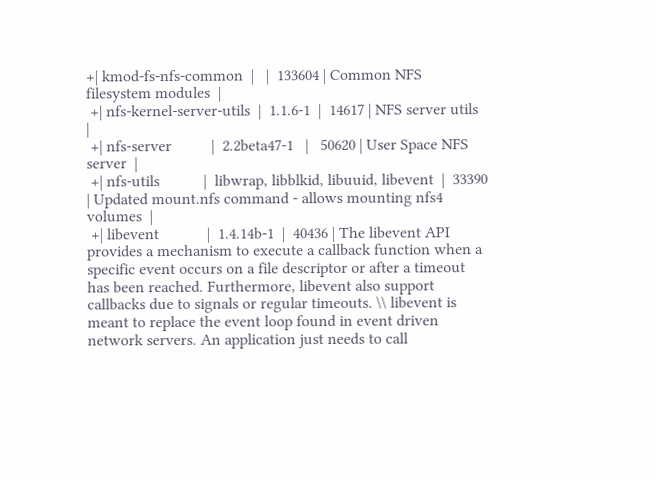+| kmod-fs-nfs-common  |   |  133604 | Common NFS filesystem modules  |
 +| nfs-kernel-server-utils  |  1.1.6-1  |  14617 | NFS server utils  |
 +| nfs-server          |  2.2beta47-1   |   50620 | User Space NFS server  |
 +| nfs-utils           |  libwrap, libblkid, libuuid, libevent  |  33390 | Updated mount.nfs command - allows mounting nfs4 volumes  |
 +| libevent            |  1.4.14b-1  |  40436 | The libevent API provides a mechanism to execute a callback function when a specific event occurs on a file descriptor or after a timeout has been reached. Furthermore, libevent also support callbacks due to signals or regular timeouts. \\ libevent is meant to replace the event loop found in event driven  network servers. An application just needs to call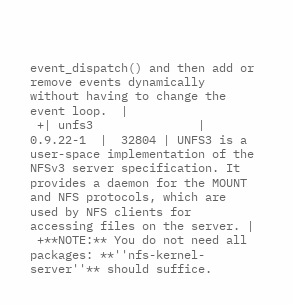event_dispatch() and then add or remove events dynamically without having to change the event loop.  |
 +| unfs3               |  0.9.22-1  |  32804 | UNFS3 is a user-space implementation of the NFSv3 server specification. It provides a daemon for the MOUNT and NFS protocols, which are used by NFS clients for accessing files on the server. |
 +**NOTE:** You do not need all packages: **''nfs-kernel-server''** should suffice.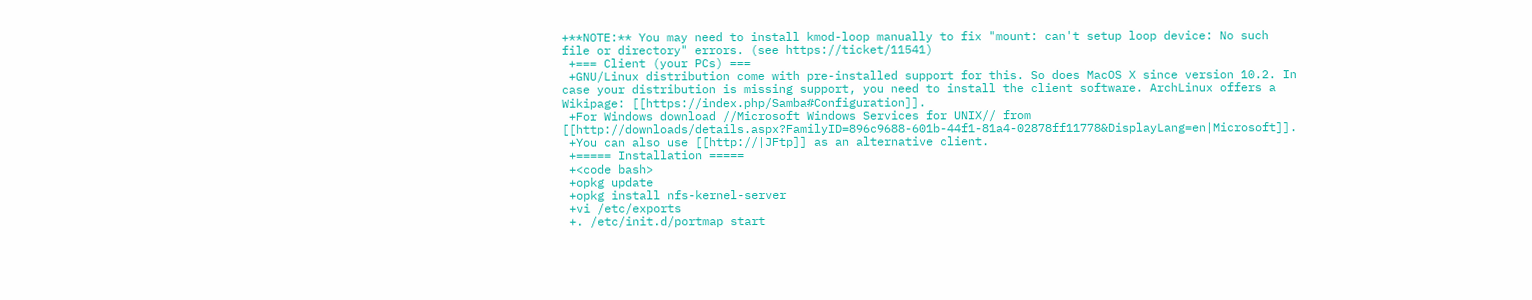+**NOTE:** You may need to install kmod-loop manually to fix "mount: can't setup loop device: No such file or directory" errors. (see https://ticket/11541)
 +=== Client (your PCs) ===
 +GNU/Linux distribution come with pre-installed support for this. So does MacOS X since version 10.2. In case your distribution is missing support, you need to install the client software. ArchLinux offers a Wikipage: [[https://index.php/Samba#Configuration]].
 +For Windows download //Microsoft Windows Services for UNIX// from [[http://downloads/details.aspx?FamilyID=896c9688-601b-44f1-81a4-02878ff11778&DisplayLang=en|Microsoft]].
 +You can also use [[http://|JFtp]] as an alternative client.
 +===== Installation =====
 +<code bash>
 +opkg update
 +opkg install nfs-kernel-server
 +vi /etc/exports
 +. /etc/init.d/portmap start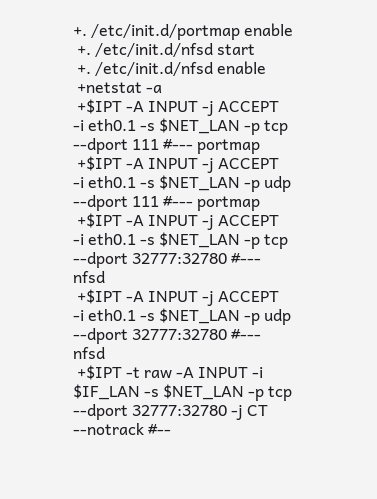+. /etc/init.d/portmap enable
 +. /etc/init.d/nfsd start
 +. /etc/init.d/nfsd enable
 +netstat -a
 +$IPT -A INPUT -j ACCEPT -i eth0.1 -s $NET_LAN -p tcp --dport 111 #--- portmap
 +$IPT -A INPUT -j ACCEPT -i eth0.1 -s $NET_LAN -p udp --dport 111 #--- portmap
 +$IPT -A INPUT -j ACCEPT -i eth0.1 -s $NET_LAN -p tcp --dport 32777:32780 #--- nfsd
 +$IPT -A INPUT -j ACCEPT -i eth0.1 -s $NET_LAN -p udp --dport 32777:32780 #--- nfsd
 +$IPT -t raw -A INPUT -i $IF_LAN -s $NET_LAN -p tcp --dport 32777:32780 -j CT --notrack #--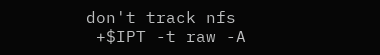don't track nfs
 +$IPT -t raw -A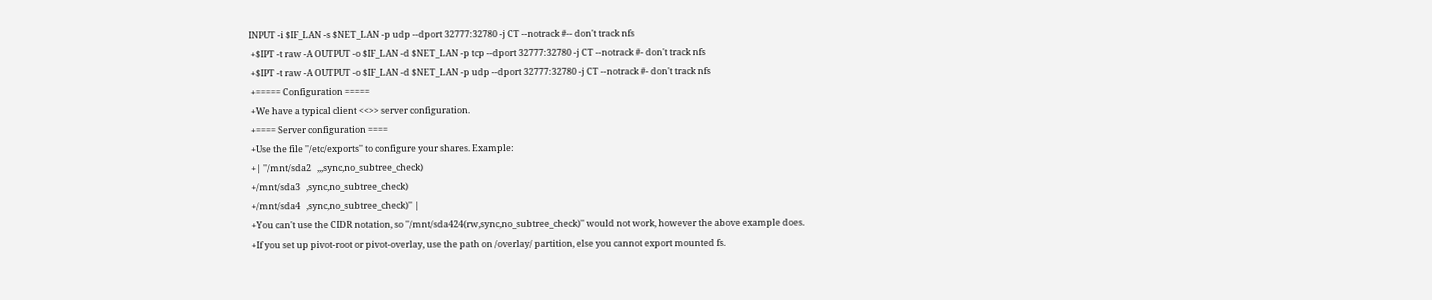INPUT -i $IF_LAN -s $NET_LAN -p udp --dport 32777:32780 -j CT --notrack #-- don't track nfs
 +$IPT -t raw -A OUTPUT -o $IF_LAN -d $NET_LAN -p tcp --dport 32777:32780 -j CT --notrack #- don't track nfs
 +$IPT -t raw -A OUTPUT -o $IF_LAN -d $NET_LAN -p udp --dport 32777:32780 -j CT --notrack #- don't track nfs
 +===== Configuration =====
 +We have a typical client <<>> server configuration.
 +==== Server configuration ====
 +Use the file ''/etc/exports'' to configure your shares. Example:
 +| ''/mnt/sda2   ,,,sync,no_subtree_check)
 +/mnt/sda3   ,sync,no_subtree_check)
 +/mnt/sda4   ,sync,no_subtree_check)'' |
 +You can't use the CIDR notation, so ''/mnt/sda424(rw,sync,no_subtree_check)'' would not work, however the above example does.
 +If you set up pivot-root or pivot-overlay, use the path on /overlay/ partition, else you cannot export mounted fs.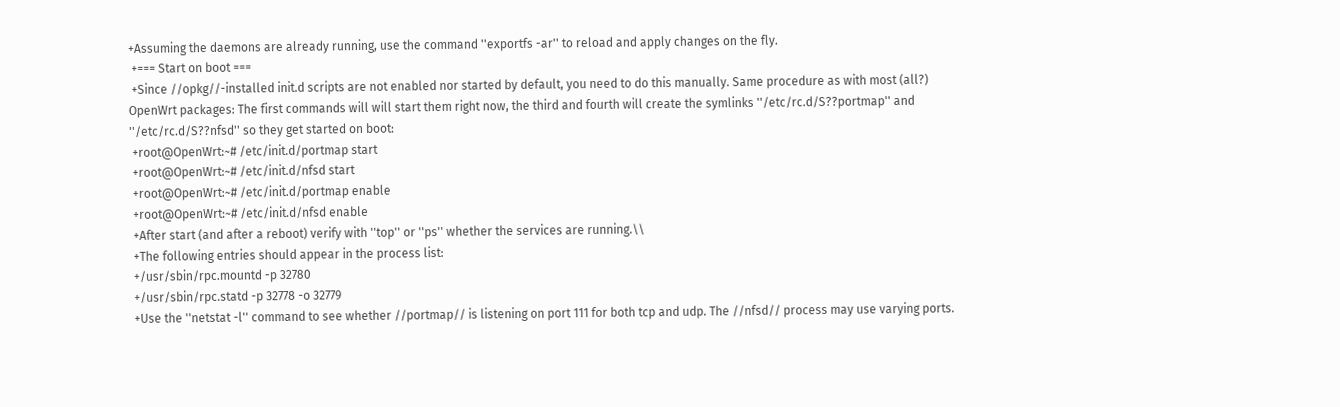+Assuming the daemons are already running, use the command ''exportfs -ar'' to reload and apply changes on the fly.
 +=== Start on boot ===
 +Since //opkg//-installed init.d scripts are not enabled nor started by default, you need to do this manually. Same procedure as with most (all?) OpenWrt packages: The first commands will will start them right now, the third and fourth will create the symlinks ''/etc/rc.d/S??portmap'' and  ''/etc/rc.d/S??nfsd'' so they get started on boot:
 +root@OpenWrt:~# /etc/init.d/portmap start
 +root@OpenWrt:~# /etc/init.d/nfsd start
 +root@OpenWrt:~# /etc/init.d/portmap enable
 +root@OpenWrt:~# /etc/init.d/nfsd enable
 +After start (and after a reboot) verify with ''top'' or ''ps'' whether the services are running.\\
 +The following entries should appear in the process list:
 +/usr/sbin/rpc.mountd -p 32780
 +/usr/sbin/rpc.statd -p 32778 -o 32779
 +Use the ''netstat -l'' command to see whether //portmap// is listening on port 111 for both tcp and udp. The //nfsd// process may use varying ports.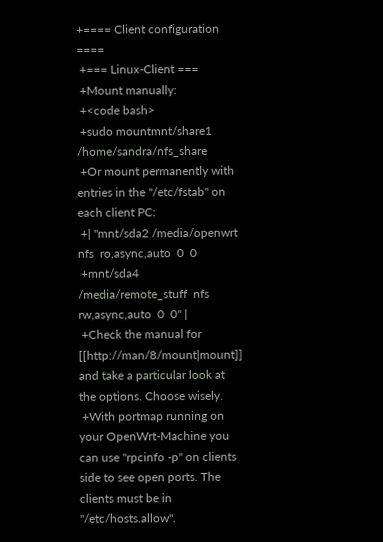+==== Client configuration ====
 +=== Linux-Client ===
 +Mount manually:
 +<code bash>
 +sudo mountmnt/share1 /home/sandra/nfs_share
 +Or mount permanently with entries in the ''/etc/fstab'' on each client PC:
 +| ''mnt/sda2 /media/openwrt       nfs  ro,async,auto  0  0
 +mnt/sda4 /media/remote_stuff  nfs  rw,async,auto  0  0'' |
 +Check the manual for [[http://man/8/mount|mount]] and take a particular look at the options. Choose wisely.
 +With portmap running on your OpenWrt-Machine you can use ''rpcinfo -p'' on clients side to see open ports. The clients must be in ''/etc/hosts.allow''.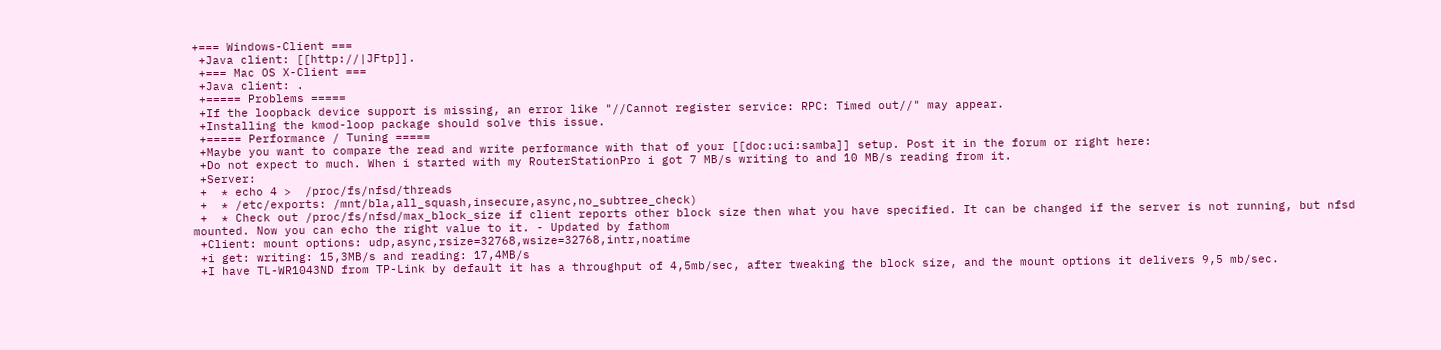+=== Windows-Client ===
 +Java client: [[http://|JFtp]].
 +=== Mac OS X-Client ===
 +Java client: .
 +===== Problems =====
 +If the loopback device support is missing, an error like "//Cannot register service: RPC: Timed out//" may appear.
 +Installing the kmod-loop package should solve this issue.
 +===== Performance / Tuning =====
 +Maybe you want to compare the read and write performance with that of your [[doc:uci:samba]] setup. Post it in the forum or right here:
 +Do not expect to much. When i started with my RouterStationPro i got 7 MB/s writing to and 10 MB/s reading from it.
 +Server:
 +  * echo 4 >  /proc/fs/nfsd/threads
 +  * /etc/exports: /mnt/bla,all_squash,insecure,async,no_subtree_check)
 +  * Check out /proc/fs/nfsd/max_block_size if client reports other block size then what you have specified. It can be changed if the server is not running, but nfsd mounted. Now you can echo the right value to it. - Updated by fathom
 +Client: mount options: udp,async,rsize=32768,wsize=32768,intr,noatime
 +i get: writing: 15,3MB/s and reading: 17,4MB/s
 +I have TL-WR1043ND from TP-Link by default it has a throughput of 4,5mb/sec, after tweaking the block size, and the mount options it delivers 9,5 mb/sec.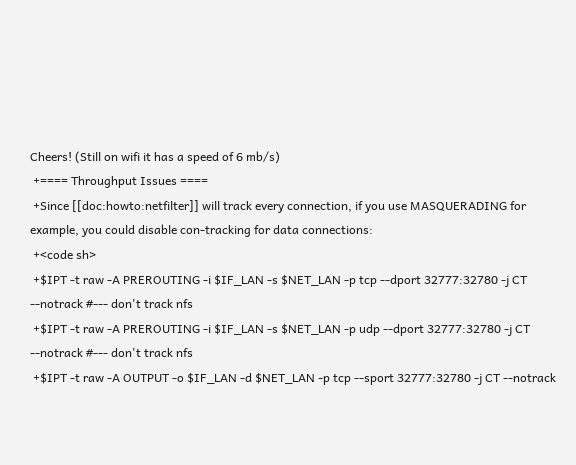Cheers! (Still on wifi it has a speed of 6 mb/s)
 +==== Throughput Issues ====
 +Since [[doc:howto:netfilter]] will track every connection, if you use MASQUERADING for example, you could disable con-tracking for data connections:
 +<code sh>
 +$IPT -t raw -A PREROUTING -i $IF_LAN -s $NET_LAN -p tcp --dport 32777:32780 -j CT --notrack #--- don't track nfs
 +$IPT -t raw -A PREROUTING -i $IF_LAN -s $NET_LAN -p udp --dport 32777:32780 -j CT --notrack #--- don't track nfs
 +$IPT -t raw -A OUTPUT -o $IF_LAN -d $NET_LAN -p tcp --sport 32777:32780 -j CT --notrack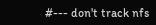#--- don't track nfs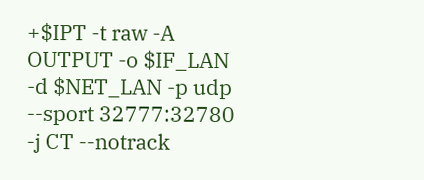+$IPT -t raw -A OUTPUT -o $IF_LAN -d $NET_LAN -p udp --sport 32777:32780 -j CT --notrack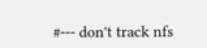#--- don't track nfs